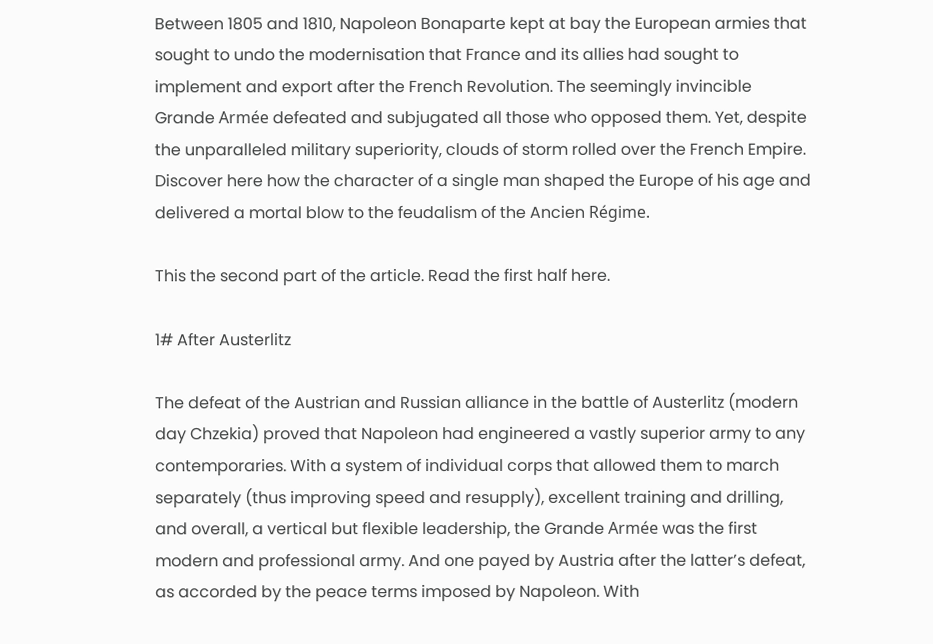Between 1805 and 1810, Napoleon Bonaparte kept at bay the European armies that sought to undo the modernisation that France and its allies had sought to implement and export after the French Revolution. The seemingly invincible Grande Armée defeated and subjugated all those who opposed them. Yet, despite the unparalleled military superiority, clouds of storm rolled over the French Empire. Discover here how the character of a single man shaped the Europe of his age and delivered a mortal blow to the feudalism of the Ancien Régime.

This the second part of the article. Read the first half here.

1# After Austerlitz

The defeat of the Austrian and Russian alliance in the battle of Austerlitz (modern day Chzekia) proved that Napoleon had engineered a vastly superior army to any contemporaries. With a system of individual corps that allowed them to march separately (thus improving speed and resupply), excellent training and drilling, and overall, a vertical but flexible leadership, the Grande Armée was the first modern and professional army. And one payed by Austria after the latter’s defeat, as accorded by the peace terms imposed by Napoleon. With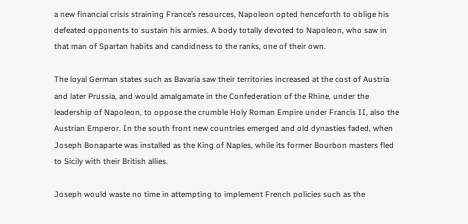a new financial crisis straining France’s resources, Napoleon opted henceforth to oblige his defeated opponents to sustain his armies. A body totally devoted to Napoleon, who saw in that man of Spartan habits and candidness to the ranks, one of their own.

The loyal German states such as Bavaria saw their territories increased at the cost of Austria and later Prussia, and would amalgamate in the Confederation of the Rhine, under the leadership of Napoleon, to oppose the crumble Holy Roman Empire under Francis II, also the Austrian Emperor. In the south front new countries emerged and old dynasties faded, when Joseph Bonaparte was installed as the King of Naples, while its former Bourbon masters fled to Sicily with their British allies.

Joseph would waste no time in attempting to implement French policies such as the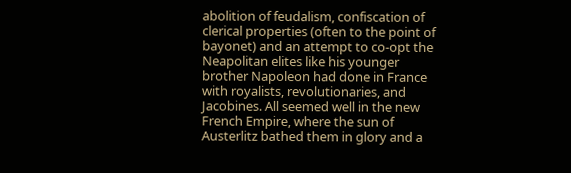abolition of feudalism, confiscation of clerical properties (often to the point of bayonet) and an attempt to co-opt the Neapolitan elites like his younger brother Napoleon had done in France with royalists, revolutionaries, and Jacobines. All seemed well in the new French Empire, where the sun of Austerlitz bathed them in glory and a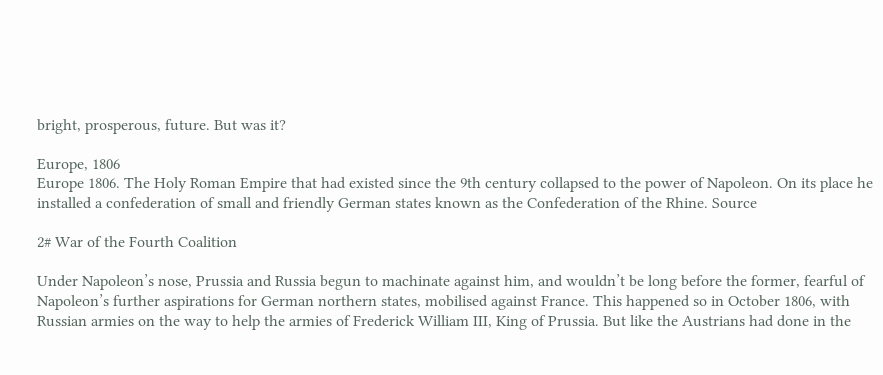bright, prosperous, future. But was it?

Europe, 1806
Europe 1806. The Holy Roman Empire that had existed since the 9th century collapsed to the power of Napoleon. On its place he installed a confederation of small and friendly German states known as the Confederation of the Rhine. Source

2# War of the Fourth Coalition

Under Napoleon’s nose, Prussia and Russia begun to machinate against him, and wouldn’t be long before the former, fearful of Napoleon’s further aspirations for German northern states, mobilised against France. This happened so in October 1806, with Russian armies on the way to help the armies of Frederick William III, King of Prussia. But like the Austrians had done in the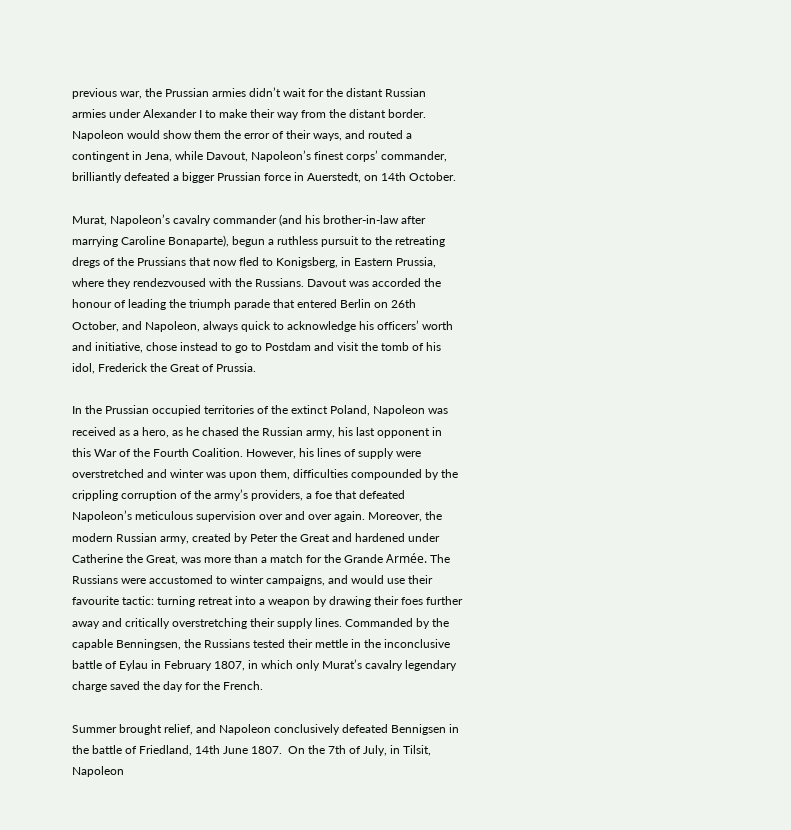previous war, the Prussian armies didn’t wait for the distant Russian armies under Alexander I to make their way from the distant border. Napoleon would show them the error of their ways, and routed a contingent in Jena, while Davout, Napoleon’s finest corps’ commander, brilliantly defeated a bigger Prussian force in Auerstedt, on 14th October.

Murat, Napoleon’s cavalry commander (and his brother-in-law after marrying Caroline Bonaparte), begun a ruthless pursuit to the retreating dregs of the Prussians that now fled to Konigsberg, in Eastern Prussia, where they rendezvoused with the Russians. Davout was accorded the honour of leading the triumph parade that entered Berlin on 26th October, and Napoleon, always quick to acknowledge his officers’ worth and initiative, chose instead to go to Postdam and visit the tomb of his idol, Frederick the Great of Prussia.

In the Prussian occupied territories of the extinct Poland, Napoleon was received as a hero, as he chased the Russian army, his last opponent in this War of the Fourth Coalition. However, his lines of supply were overstretched and winter was upon them, difficulties compounded by the crippling corruption of the army’s providers, a foe that defeated Napoleon’s meticulous supervision over and over again. Moreover, the modern Russian army, created by Peter the Great and hardened under Catherine the Great, was more than a match for the Grande Armée. The Russians were accustomed to winter campaigns, and would use their favourite tactic: turning retreat into a weapon by drawing their foes further away and critically overstretching their supply lines. Commanded by the capable Benningsen, the Russians tested their mettle in the inconclusive battle of Eylau in February 1807, in which only Murat’s cavalry legendary charge saved the day for the French.

Summer brought relief, and Napoleon conclusively defeated Bennigsen in the battle of Friedland, 14th June 1807.  On the 7th of July, in Tilsit, Napoleon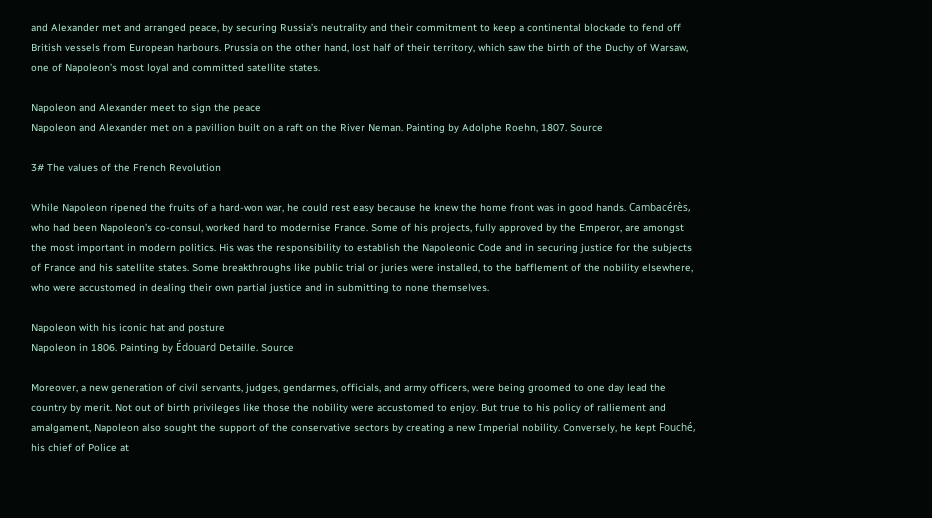and Alexander met and arranged peace, by securing Russia’s neutrality and their commitment to keep a continental blockade to fend off British vessels from European harbours. Prussia on the other hand, lost half of their territory, which saw the birth of the Duchy of Warsaw, one of Napoleon’s most loyal and committed satellite states.

Napoleon and Alexander meet to sign the peace
Napoleon and Alexander met on a pavillion built on a raft on the River Neman. Painting by Adolphe Roehn, 1807. Source

3# The values of the French Revolution

While Napoleon ripened the fruits of a hard-won war, he could rest easy because he knew the home front was in good hands. Cambacérès, who had been Napoleon’s co-consul, worked hard to modernise France. Some of his projects, fully approved by the Emperor, are amongst the most important in modern politics. His was the responsibility to establish the Napoleonic Code and in securing justice for the subjects of France and his satellite states. Some breakthroughs like public trial or juries were installed, to the bafflement of the nobility elsewhere, who were accustomed in dealing their own partial justice and in submitting to none themselves.

Napoleon with his iconic hat and posture
Napoleon in 1806. Painting by Édouard Detaille. Source

Moreover, a new generation of civil servants, judges, gendarmes, officials, and army officers, were being groomed to one day lead the country by merit. Not out of birth privileges like those the nobility were accustomed to enjoy. But true to his policy of ralliement and amalgament, Napoleon also sought the support of the conservative sectors by creating a new Imperial nobility. Conversely, he kept Fouché, his chief of Police at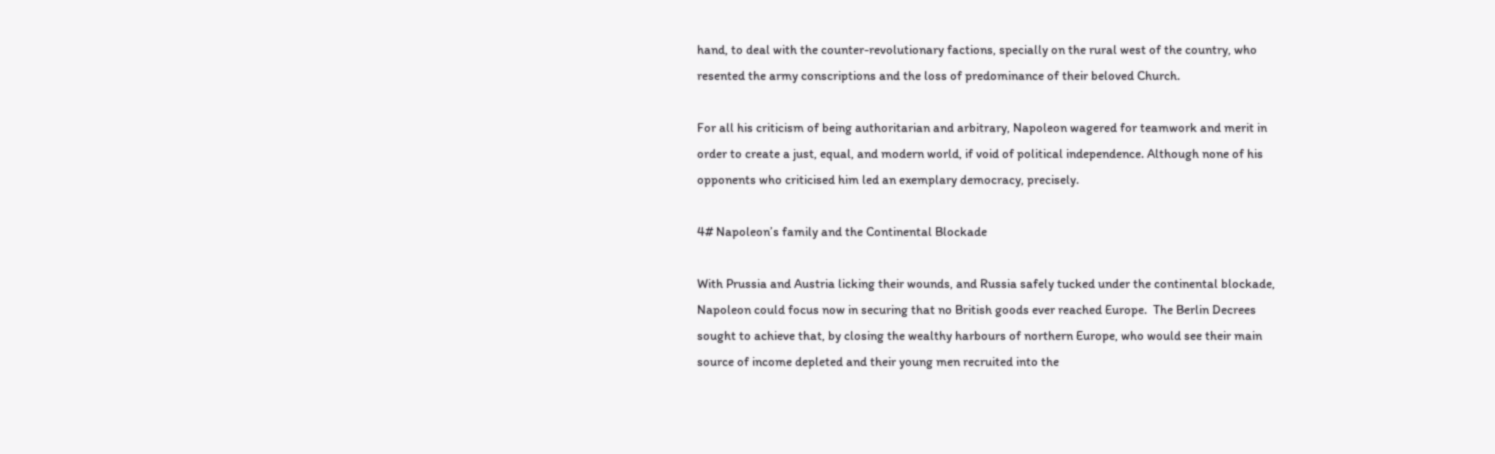hand, to deal with the counter-revolutionary factions, specially on the rural west of the country, who resented the army conscriptions and the loss of predominance of their beloved Church.

For all his criticism of being authoritarian and arbitrary, Napoleon wagered for teamwork and merit in order to create a just, equal, and modern world, if void of political independence. Although none of his opponents who criticised him led an exemplary democracy, precisely.

4# Napoleon’s family and the Continental Blockade

With Prussia and Austria licking their wounds, and Russia safely tucked under the continental blockade, Napoleon could focus now in securing that no British goods ever reached Europe.  The Berlin Decrees sought to achieve that, by closing the wealthy harbours of northern Europe, who would see their main source of income depleted and their young men recruited into the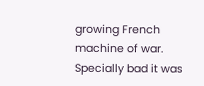growing French machine of war. Specially bad it was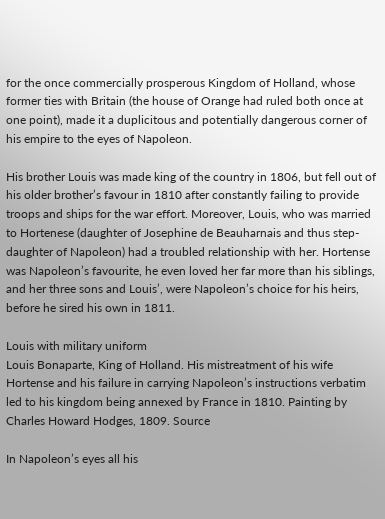for the once commercially prosperous Kingdom of Holland, whose former ties with Britain (the house of Orange had ruled both once at one point), made it a duplicitous and potentially dangerous corner of his empire to the eyes of Napoleon.

His brother Louis was made king of the country in 1806, but fell out of his older brother’s favour in 1810 after constantly failing to provide troops and ships for the war effort. Moreover, Louis, who was married to Hortenese (daughter of Josephine de Beauharnais and thus step-daughter of Napoleon) had a troubled relationship with her. Hortense was Napoleon’s favourite, he even loved her far more than his siblings, and her three sons and Louis’, were Napoleon’s choice for his heirs, before he sired his own in 1811.

Louis with military uniform
Louis Bonaparte, King of Holland. His mistreatment of his wife Hortense and his failure in carrying Napoleon’s instructions verbatim led to his kingdom being annexed by France in 1810. Painting by Charles Howard Hodges, 1809. Source

In Napoleon’s eyes all his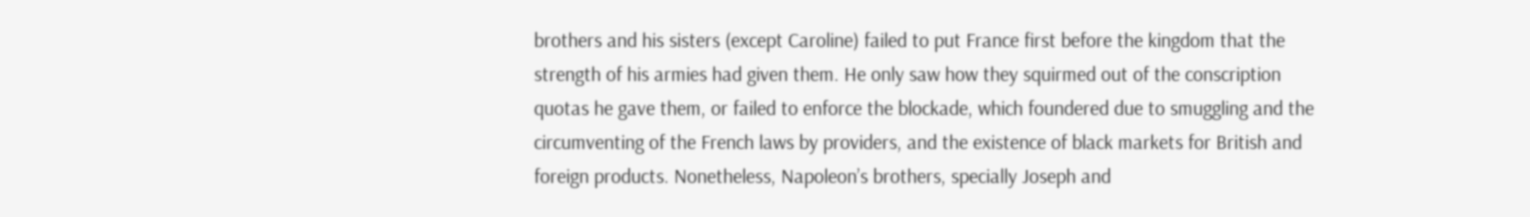brothers and his sisters (except Caroline) failed to put France first before the kingdom that the strength of his armies had given them. He only saw how they squirmed out of the conscription quotas he gave them, or failed to enforce the blockade, which foundered due to smuggling and the circumventing of the French laws by providers, and the existence of black markets for British and foreign products. Nonetheless, Napoleon’s brothers, specially Joseph and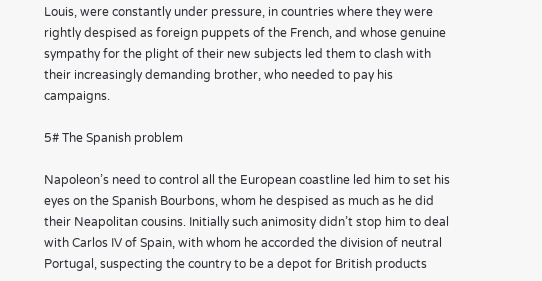Louis, were constantly under pressure, in countries where they were rightly despised as foreign puppets of the French, and whose genuine sympathy for the plight of their new subjects led them to clash with their increasingly demanding brother, who needed to pay his campaigns.

5# The Spanish problem

Napoleon’s need to control all the European coastline led him to set his eyes on the Spanish Bourbons, whom he despised as much as he did their Neapolitan cousins. Initially such animosity didn’t stop him to deal with Carlos IV of Spain, with whom he accorded the division of neutral Portugal, suspecting the country to be a depot for British products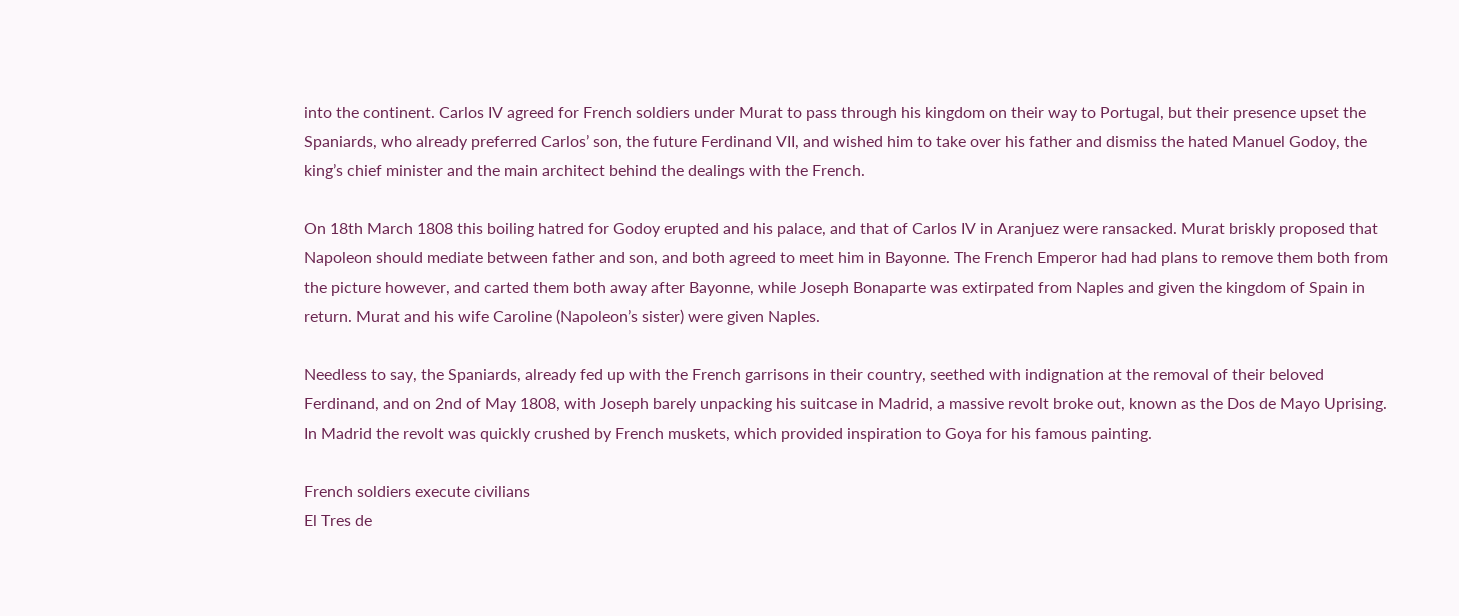into the continent. Carlos IV agreed for French soldiers under Murat to pass through his kingdom on their way to Portugal, but their presence upset the Spaniards, who already preferred Carlos’ son, the future Ferdinand VII, and wished him to take over his father and dismiss the hated Manuel Godoy, the king’s chief minister and the main architect behind the dealings with the French.

On 18th March 1808 this boiling hatred for Godoy erupted and his palace, and that of Carlos IV in Aranjuez were ransacked. Murat briskly proposed that Napoleon should mediate between father and son, and both agreed to meet him in Bayonne. The French Emperor had had plans to remove them both from the picture however, and carted them both away after Bayonne, while Joseph Bonaparte was extirpated from Naples and given the kingdom of Spain in return. Murat and his wife Caroline (Napoleon’s sister) were given Naples.

Needless to say, the Spaniards, already fed up with the French garrisons in their country, seethed with indignation at the removal of their beloved Ferdinand, and on 2nd of May 1808, with Joseph barely unpacking his suitcase in Madrid, a massive revolt broke out, known as the Dos de Mayo Uprising. In Madrid the revolt was quickly crushed by French muskets, which provided inspiration to Goya for his famous painting.

French soldiers execute civilians
El Tres de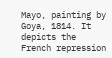Mayo, painting by Goya, 1814. It depicts the French repression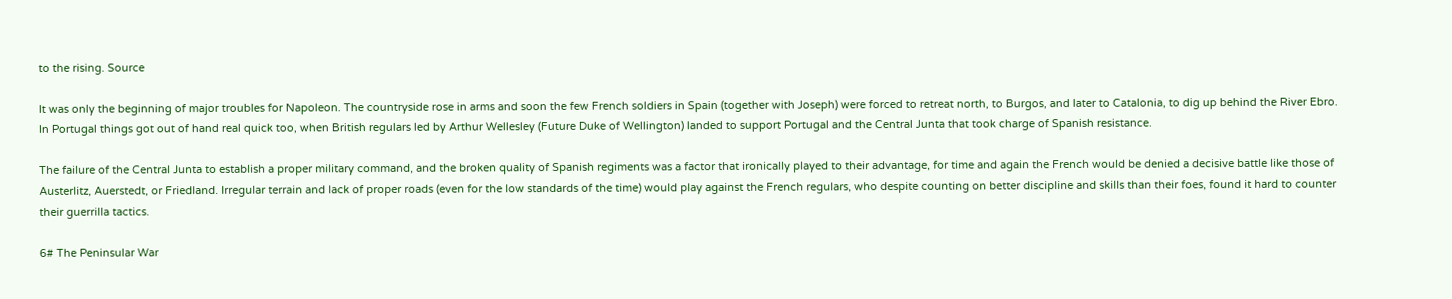to the rising. Source

It was only the beginning of major troubles for Napoleon. The countryside rose in arms and soon the few French soldiers in Spain (together with Joseph) were forced to retreat north, to Burgos, and later to Catalonia, to dig up behind the River Ebro. In Portugal things got out of hand real quick too, when British regulars led by Arthur Wellesley (Future Duke of Wellington) landed to support Portugal and the Central Junta that took charge of Spanish resistance.

The failure of the Central Junta to establish a proper military command, and the broken quality of Spanish regiments was a factor that ironically played to their advantage, for time and again the French would be denied a decisive battle like those of Austerlitz, Auerstedt, or Friedland. Irregular terrain and lack of proper roads (even for the low standards of the time) would play against the French regulars, who despite counting on better discipline and skills than their foes, found it hard to counter their guerrilla tactics.

6# The Peninsular War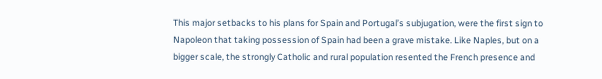This major setbacks to his plans for Spain and Portugal’s subjugation, were the first sign to Napoleon that taking possession of Spain had been a grave mistake. Like Naples, but on a bigger scale, the strongly Catholic and rural population resented the French presence and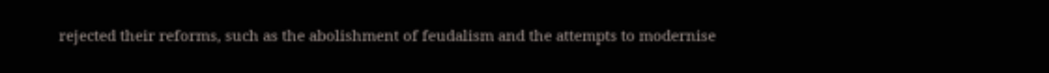rejected their reforms, such as the abolishment of feudalism and the attempts to modernise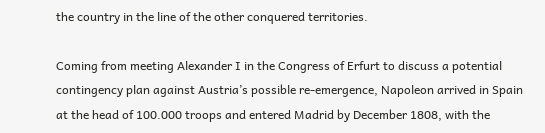the country in the line of the other conquered territories.

Coming from meeting Alexander I in the Congress of Erfurt to discuss a potential contingency plan against Austria’s possible re-emergence, Napoleon arrived in Spain at the head of 100.000 troops and entered Madrid by December 1808, with the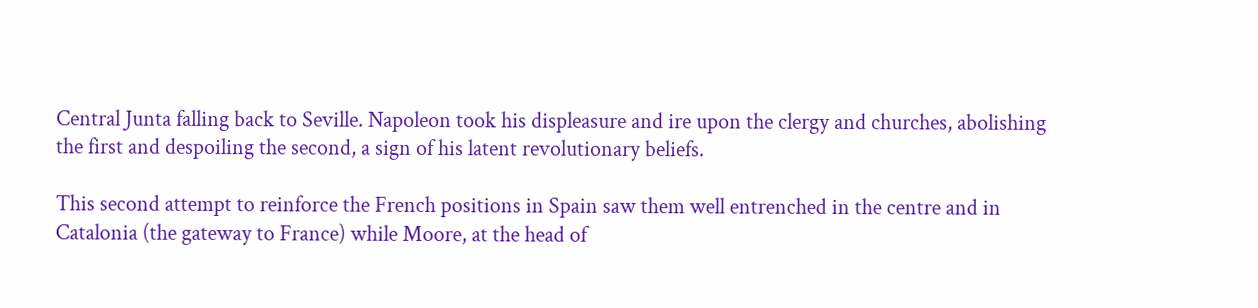Central Junta falling back to Seville. Napoleon took his displeasure and ire upon the clergy and churches, abolishing the first and despoiling the second, a sign of his latent revolutionary beliefs.

This second attempt to reinforce the French positions in Spain saw them well entrenched in the centre and in Catalonia (the gateway to France) while Moore, at the head of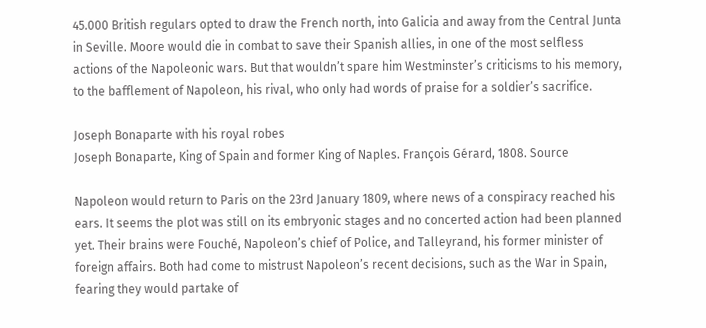45.000 British regulars opted to draw the French north, into Galicia and away from the Central Junta in Seville. Moore would die in combat to save their Spanish allies, in one of the most selfless actions of the Napoleonic wars. But that wouldn’t spare him Westminster’s criticisms to his memory, to the bafflement of Napoleon, his rival, who only had words of praise for a soldier’s sacrifice.

Joseph Bonaparte with his royal robes
Joseph Bonaparte, King of Spain and former King of Naples. François Gérard, 1808. Source

Napoleon would return to Paris on the 23rd January 1809, where news of a conspiracy reached his ears. It seems the plot was still on its embryonic stages and no concerted action had been planned yet. Their brains were Fouché, Napoleon’s chief of Police, and Talleyrand, his former minister of foreign affairs. Both had come to mistrust Napoleon’s recent decisions, such as the War in Spain, fearing they would partake of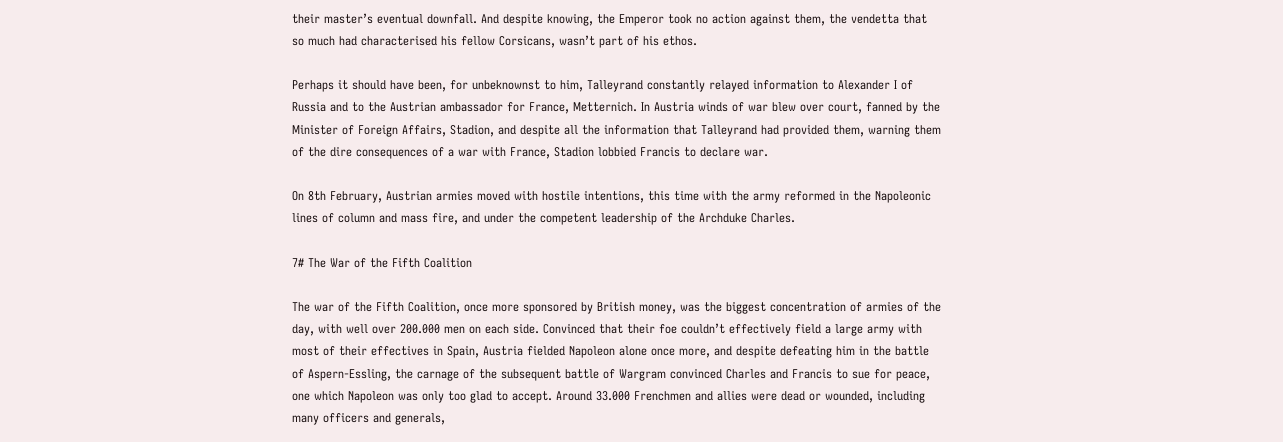their master’s eventual downfall. And despite knowing, the Emperor took no action against them, the vendetta that so much had characterised his fellow Corsicans, wasn’t part of his ethos.

Perhaps it should have been, for unbeknownst to him, Talleyrand constantly relayed information to Alexander I of Russia and to the Austrian ambassador for France, Metternich. In Austria winds of war blew over court, fanned by the Minister of Foreign Affairs, Stadion, and despite all the information that Talleyrand had provided them, warning them of the dire consequences of a war with France, Stadion lobbied Francis to declare war.

On 8th February, Austrian armies moved with hostile intentions, this time with the army reformed in the Napoleonic lines of column and mass fire, and under the competent leadership of the Archduke Charles.

7# The War of the Fifth Coalition

The war of the Fifth Coalition, once more sponsored by British money, was the biggest concentration of armies of the day, with well over 200.000 men on each side. Convinced that their foe couldn’t effectively field a large army with most of their effectives in Spain, Austria fielded Napoleon alone once more, and despite defeating him in the battle of Aspern-Essling, the carnage of the subsequent battle of Wargram convinced Charles and Francis to sue for peace, one which Napoleon was only too glad to accept. Around 33.000 Frenchmen and allies were dead or wounded, including many officers and generals,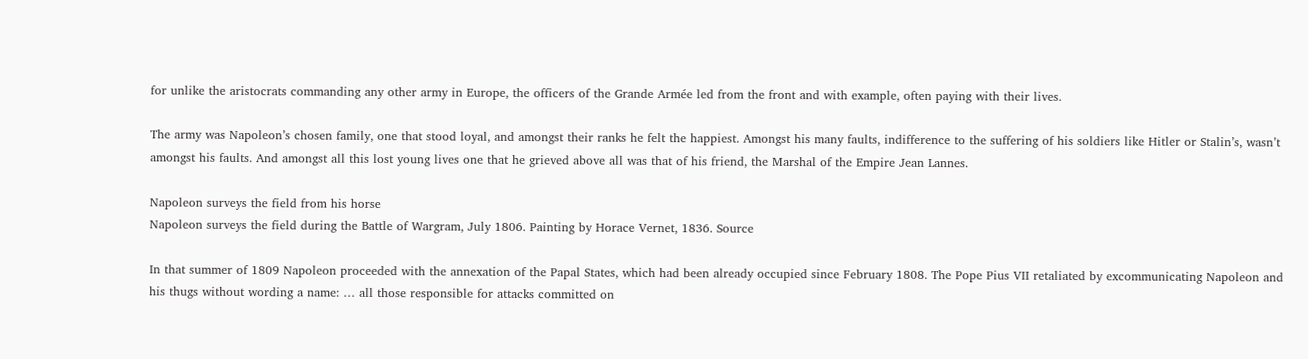for unlike the aristocrats commanding any other army in Europe, the officers of the Grande Armée led from the front and with example, often paying with their lives.

The army was Napoleon’s chosen family, one that stood loyal, and amongst their ranks he felt the happiest. Amongst his many faults, indifference to the suffering of his soldiers like Hitler or Stalin’s, wasn’t amongst his faults. And amongst all this lost young lives one that he grieved above all was that of his friend, the Marshal of the Empire Jean Lannes.

Napoleon surveys the field from his horse
Napoleon surveys the field during the Battle of Wargram, July 1806. Painting by Horace Vernet, 1836. Source

In that summer of 1809 Napoleon proceeded with the annexation of the Papal States, which had been already occupied since February 1808. The Pope Pius VII retaliated by excommunicating Napoleon and his thugs without wording a name: … all those responsible for attacks committed on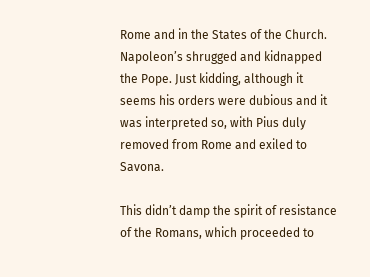Rome and in the States of the Church. Napoleon’s shrugged and kidnapped the Pope. Just kidding, although it seems his orders were dubious and it was interpreted so, with Pius duly removed from Rome and exiled to Savona.

This didn’t damp the spirit of resistance of the Romans, which proceeded to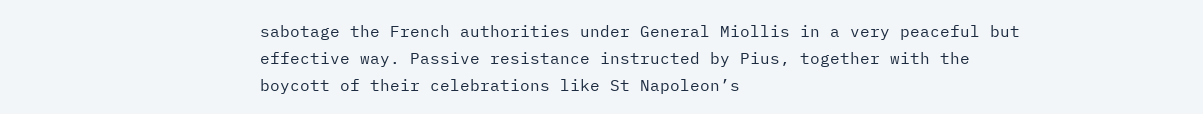sabotage the French authorities under General Miollis in a very peaceful but effective way. Passive resistance instructed by Pius, together with the boycott of their celebrations like St Napoleon’s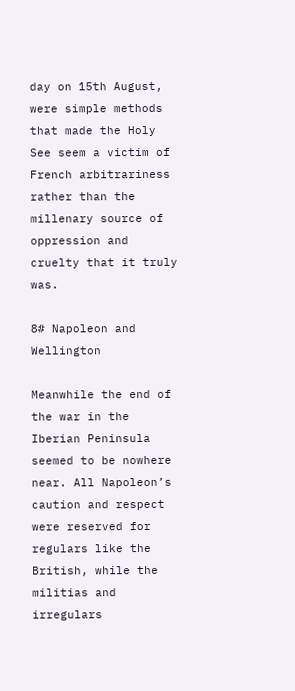day on 15th August, were simple methods that made the Holy See seem a victim of French arbitrariness rather than the millenary source of oppression and cruelty that it truly was.

8# Napoleon and Wellington

Meanwhile the end of the war in the Iberian Peninsula seemed to be nowhere near. All Napoleon’s caution and respect were reserved for regulars like the British, while the militias and irregulars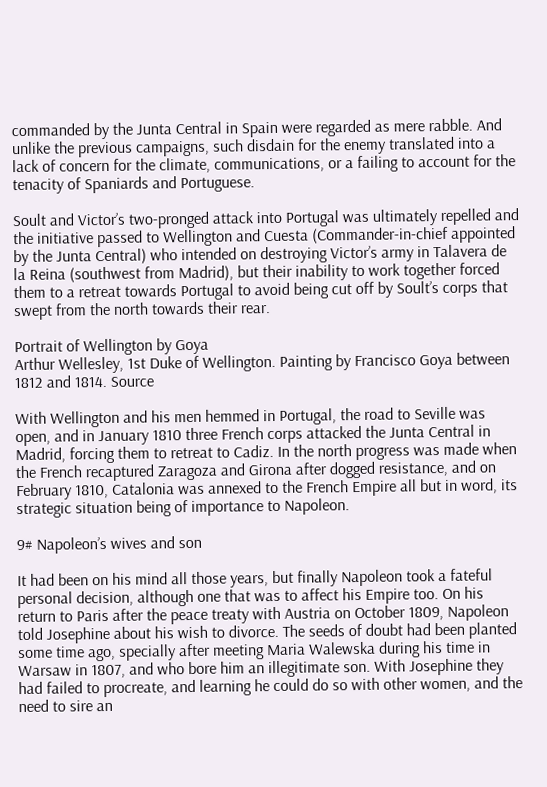commanded by the Junta Central in Spain were regarded as mere rabble. And unlike the previous campaigns, such disdain for the enemy translated into a lack of concern for the climate, communications, or a failing to account for the tenacity of Spaniards and Portuguese.

Soult and Victor’s two-pronged attack into Portugal was ultimately repelled and the initiative passed to Wellington and Cuesta (Commander-in-chief appointed by the Junta Central) who intended on destroying Victor’s army in Talavera de la Reina (southwest from Madrid), but their inability to work together forced them to a retreat towards Portugal to avoid being cut off by Soult’s corps that swept from the north towards their rear.

Portrait of Wellington by Goya
Arthur Wellesley, 1st Duke of Wellington. Painting by Francisco Goya between 1812 and 1814. Source

With Wellington and his men hemmed in Portugal, the road to Seville was open, and in January 1810 three French corps attacked the Junta Central in Madrid, forcing them to retreat to Cadiz. In the north progress was made when the French recaptured Zaragoza and Girona after dogged resistance, and on February 1810, Catalonia was annexed to the French Empire all but in word, its strategic situation being of importance to Napoleon.

9# Napoleon’s wives and son

It had been on his mind all those years, but finally Napoleon took a fateful personal decision, although one that was to affect his Empire too. On his return to Paris after the peace treaty with Austria on October 1809, Napoleon told Josephine about his wish to divorce. The seeds of doubt had been planted some time ago, specially after meeting Maria Walewska during his time in Warsaw in 1807, and who bore him an illegitimate son. With Josephine they had failed to procreate, and learning he could do so with other women, and the need to sire an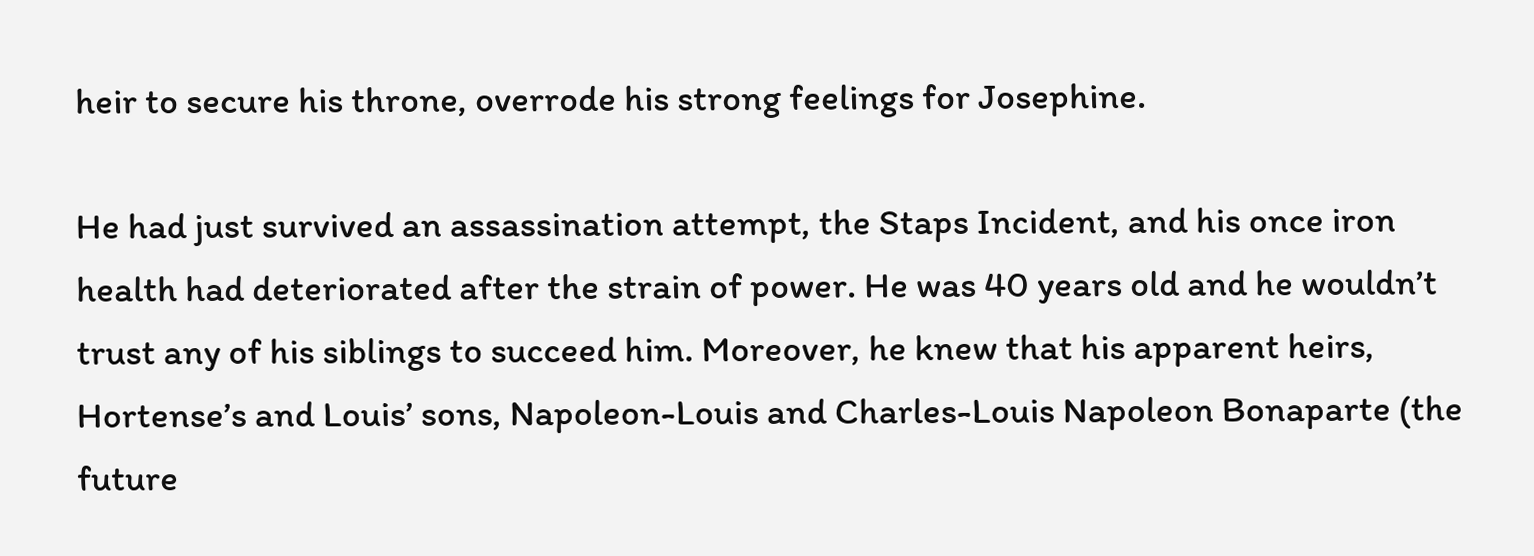heir to secure his throne, overrode his strong feelings for Josephine.

He had just survived an assassination attempt, the Staps Incident, and his once iron health had deteriorated after the strain of power. He was 40 years old and he wouldn’t trust any of his siblings to succeed him. Moreover, he knew that his apparent heirs, Hortense’s and Louis’ sons, Napoleon-Louis and Charles-Louis Napoleon Bonaparte (the future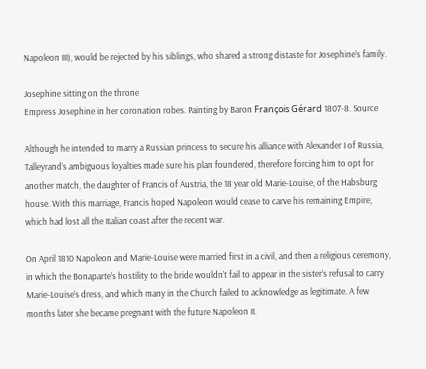Napoleon III), would be rejected by his siblings, who shared a strong distaste for Josephine’s family.

Josephine sitting on the throne
Empress Josephine in her coronation robes. Painting by Baron François Gérard 1807-8. Source

Although he intended to marry a Russian princess to secure his alliance with Alexander I of Russia, Talleyrand’s ambiguous loyalties made sure his plan foundered, therefore forcing him to opt for another match, the daughter of Francis of Austria, the 18 year old Marie-Louise, of the Habsburg house. With this marriage, Francis hoped Napoleon would cease to carve his remaining Empire, which had lost all the Italian coast after the recent war.

On April 1810 Napoleon and Marie-Louise were married first in a civil, and then a religious ceremony, in which the Bonaparte’s hostility to the bride wouldn’t fail to appear in the sister’s refusal to carry Marie-Louise’s dress, and which many in the Church failed to acknowledge as legitimate. A few months later she became pregnant with the future Napoleon II.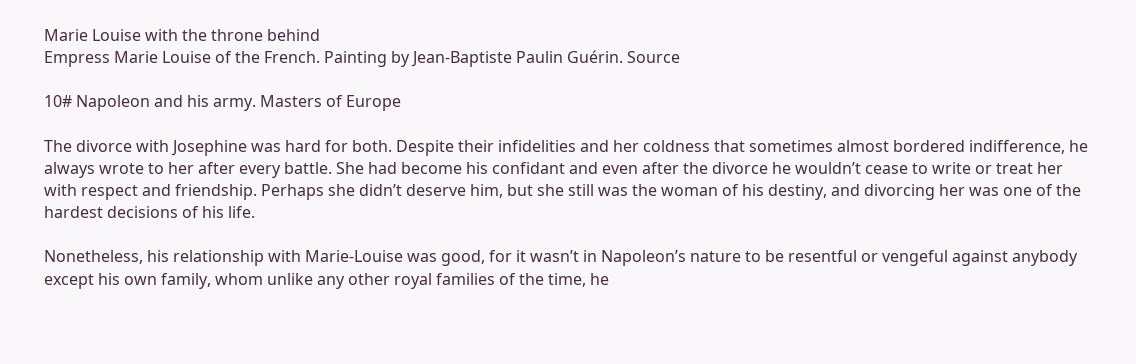Marie Louise with the throne behind
Empress Marie Louise of the French. Painting by Jean-Baptiste Paulin Guérin. Source

10# Napoleon and his army. Masters of Europe

The divorce with Josephine was hard for both. Despite their infidelities and her coldness that sometimes almost bordered indifference, he always wrote to her after every battle. She had become his confidant and even after the divorce he wouldn’t cease to write or treat her with respect and friendship. Perhaps she didn’t deserve him, but she still was the woman of his destiny, and divorcing her was one of the hardest decisions of his life.

Nonetheless, his relationship with Marie-Louise was good, for it wasn’t in Napoleon’s nature to be resentful or vengeful against anybody except his own family, whom unlike any other royal families of the time, he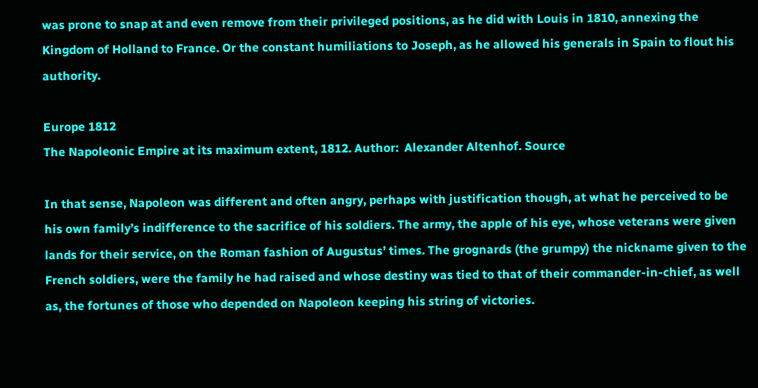was prone to snap at and even remove from their privileged positions, as he did with Louis in 1810, annexing the Kingdom of Holland to France. Or the constant humiliations to Joseph, as he allowed his generals in Spain to flout his authority.

Europe 1812
The Napoleonic Empire at its maximum extent, 1812. Author:  Alexander Altenhof. Source

In that sense, Napoleon was different and often angry, perhaps with justification though, at what he perceived to be his own family’s indifference to the sacrifice of his soldiers. The army, the apple of his eye, whose veterans were given lands for their service, on the Roman fashion of Augustus’ times. The grognards (the grumpy) the nickname given to the French soldiers, were the family he had raised and whose destiny was tied to that of their commander-in-chief, as well as, the fortunes of those who depended on Napoleon keeping his string of victories.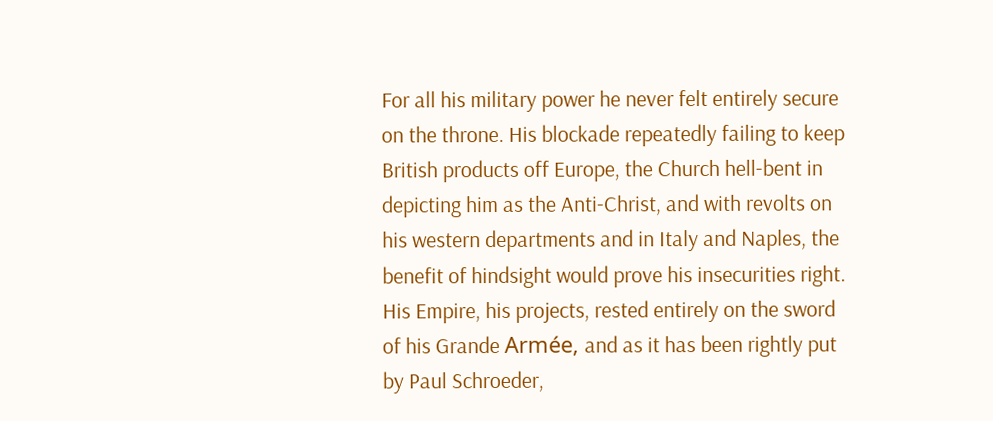For all his military power he never felt entirely secure on the throne. His blockade repeatedly failing to keep British products off Europe, the Church hell-bent in depicting him as the Anti-Christ, and with revolts on his western departments and in Italy and Naples, the benefit of hindsight would prove his insecurities right. His Empire, his projects, rested entirely on the sword of his Grande Armée, and as it has been rightly put by Paul Schroeder,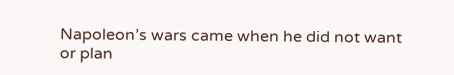Napoleon’s wars came when he did not want or plan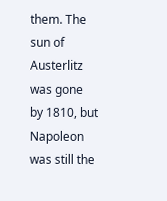them. The sun of Austerlitz was gone by 1810, but Napoleon was still the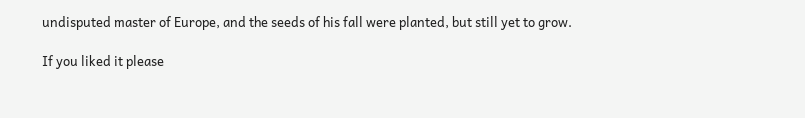undisputed master of Europe, and the seeds of his fall were planted, but still yet to grow.

If you liked it please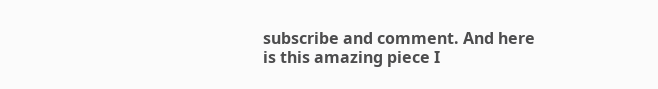subscribe and comment. And here is this amazing piece I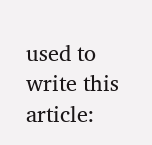used to write this article: